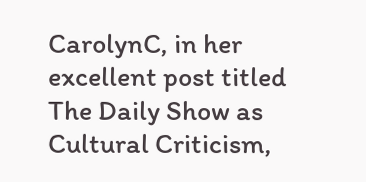CarolynC, in her excellent post titled The Daily Show as Cultural Criticism,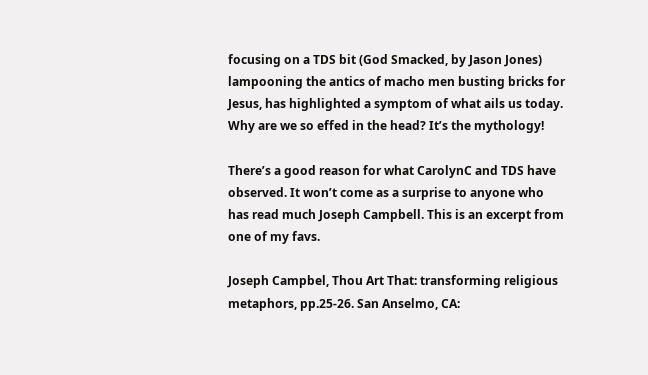focusing on a TDS bit (God Smacked, by Jason Jones) lampooning the antics of macho men busting bricks for Jesus, has highlighted a symptom of what ails us today. Why are we so effed in the head? It’s the mythology!

There’s a good reason for what CarolynC and TDS have observed. It won’t come as a surprise to anyone who has read much Joseph Campbell. This is an excerpt from one of my favs.

Joseph Campbel, Thou Art That: transforming religious metaphors, pp.25-26. San Anselmo, CA: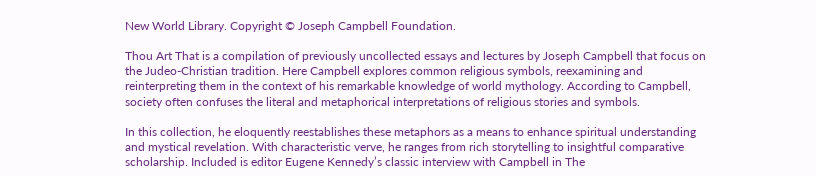New World Library. Copyright © Joseph Campbell Foundation.

Thou Art That is a compilation of previously uncollected essays and lectures by Joseph Campbell that focus on the Judeo-Christian tradition. Here Campbell explores common religious symbols, reexamining and reinterpreting them in the context of his remarkable knowledge of world mythology. According to Campbell, society often confuses the literal and metaphorical interpretations of religious stories and symbols.

In this collection, he eloquently reestablishes these metaphors as a means to enhance spiritual understanding and mystical revelation. With characteristic verve, he ranges from rich storytelling to insightful comparative scholarship. Included is editor Eugene Kennedy’s classic interview with Campbell in The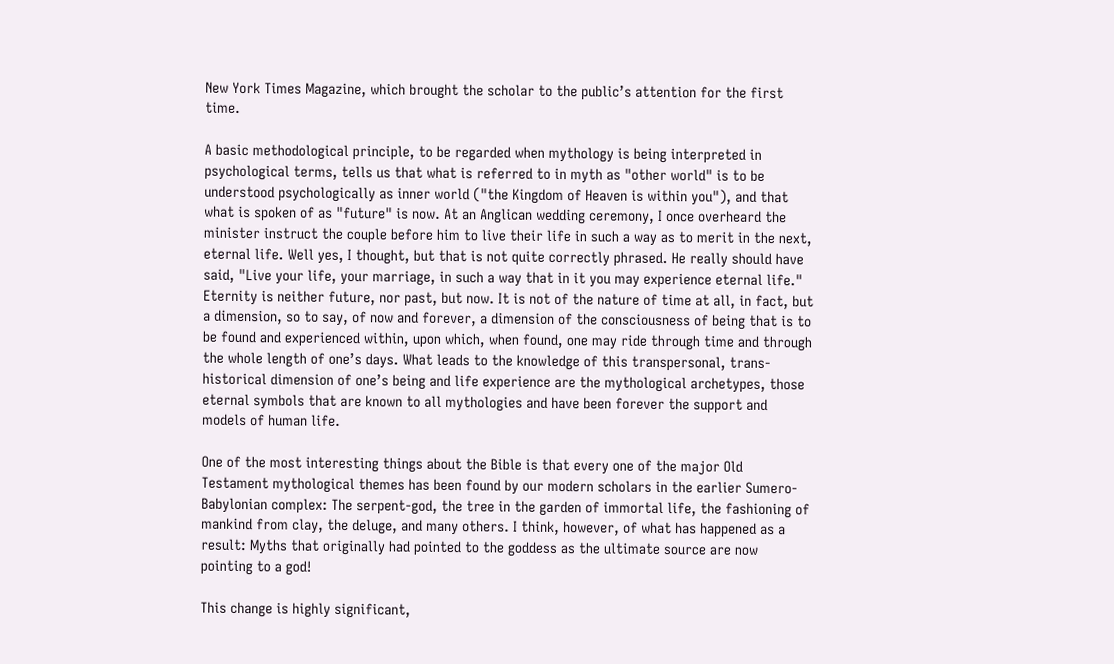New York Times Magazine, which brought the scholar to the public’s attention for the first time.

A basic methodological principle, to be regarded when mythology is being interpreted in psychological terms, tells us that what is referred to in myth as "other world" is to be understood psychologically as inner world ("the Kingdom of Heaven is within you"), and that what is spoken of as "future" is now. At an Anglican wedding ceremony, I once overheard the minister instruct the couple before him to live their life in such a way as to merit in the next, eternal life. Well yes, I thought, but that is not quite correctly phrased. He really should have said, "Live your life, your marriage, in such a way that in it you may experience eternal life." Eternity is neither future, nor past, but now. It is not of the nature of time at all, in fact, but a dimension, so to say, of now and forever, a dimension of the consciousness of being that is to be found and experienced within, upon which, when found, one may ride through time and through the whole length of one’s days. What leads to the knowledge of this transpersonal, trans-historical dimension of one’s being and life experience are the mythological archetypes, those eternal symbols that are known to all mythologies and have been forever the support and models of human life.

One of the most interesting things about the Bible is that every one of the major Old Testament mythological themes has been found by our modern scholars in the earlier Sumero-Babylonian complex: The serpent-god, the tree in the garden of immortal life, the fashioning of mankind from clay, the deluge, and many others. I think, however, of what has happened as a result: Myths that originally had pointed to the goddess as the ultimate source are now pointing to a god!

This change is highly significant,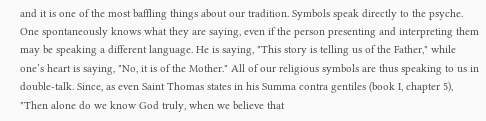and it is one of the most baffling things about our tradition. Symbols speak directly to the psyche. One spontaneously knows what they are saying, even if the person presenting and interpreting them may be speaking a different language. He is saying, "This story is telling us of the Father," while one’s heart is saying, "No, it is of the Mother." All of our religious symbols are thus speaking to us in double-talk. Since, as even Saint Thomas states in his Summa contra gentiles (book I, chapter 5), "Then alone do we know God truly, when we believe that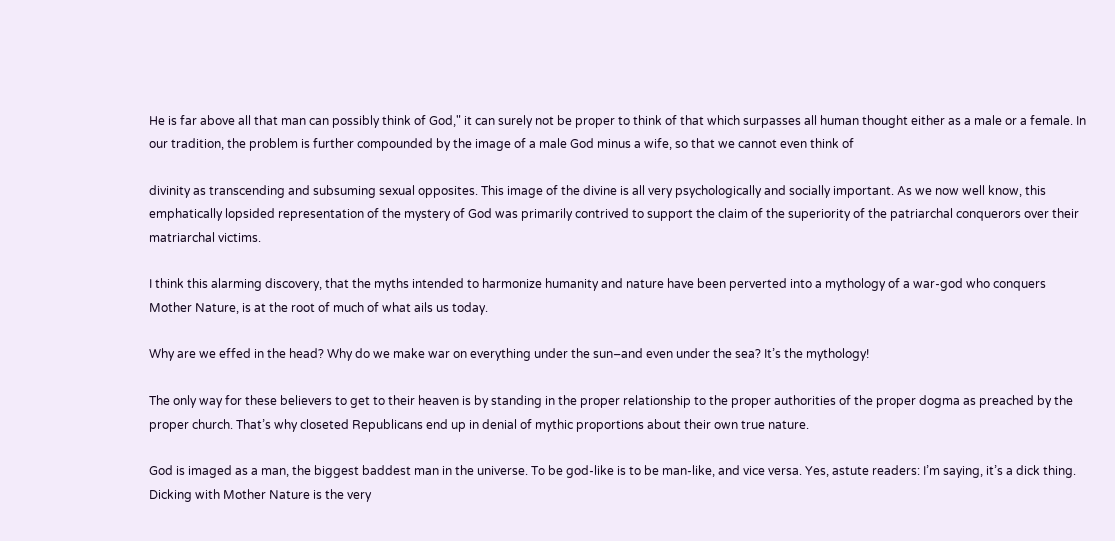He is far above all that man can possibly think of God," it can surely not be proper to think of that which surpasses all human thought either as a male or a female. In our tradition, the problem is further compounded by the image of a male God minus a wife, so that we cannot even think of

divinity as transcending and subsuming sexual opposites. This image of the divine is all very psychologically and socially important. As we now well know, this emphatically lopsided representation of the mystery of God was primarily contrived to support the claim of the superiority of the patriarchal conquerors over their matriarchal victims.

I think this alarming discovery, that the myths intended to harmonize humanity and nature have been perverted into a mythology of a war-god who conquers Mother Nature, is at the root of much of what ails us today.

Why are we effed in the head? Why do we make war on everything under the sun–and even under the sea? It’s the mythology!

The only way for these believers to get to their heaven is by standing in the proper relationship to the proper authorities of the proper dogma as preached by the proper church. That’s why closeted Republicans end up in denial of mythic proportions about their own true nature.

God is imaged as a man, the biggest baddest man in the universe. To be god-like is to be man-like, and vice versa. Yes, astute readers: I’m saying, it’s a dick thing. Dicking with Mother Nature is the very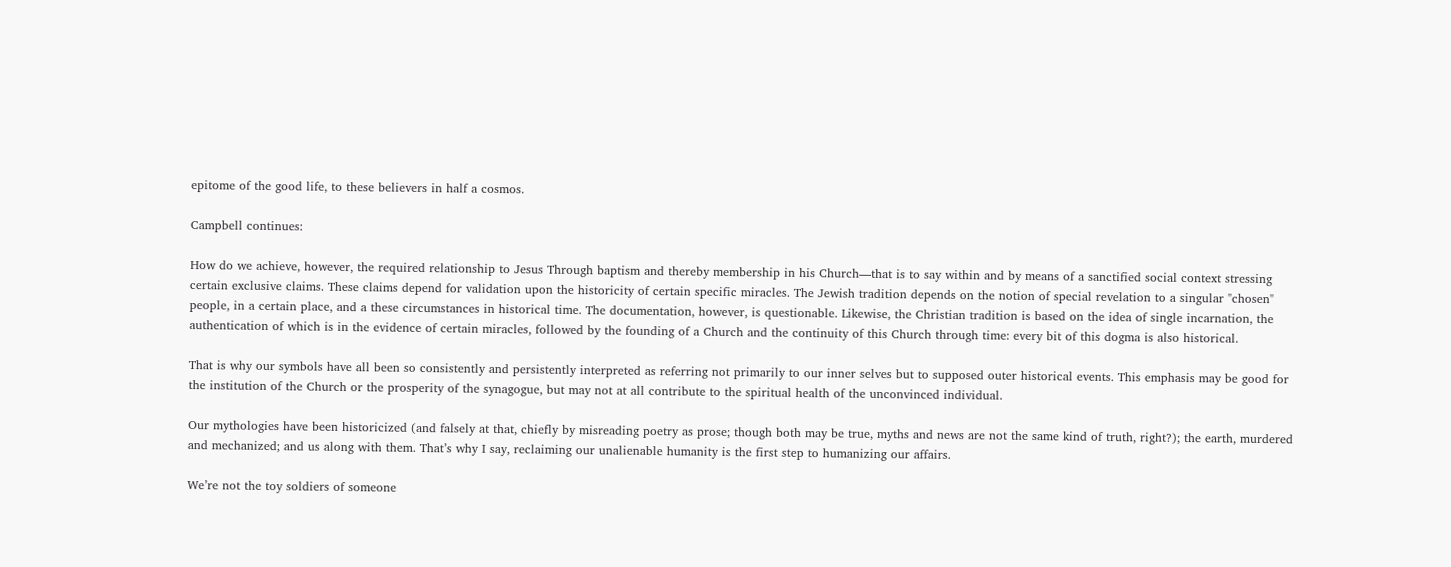epitome of the good life, to these believers in half a cosmos.

Campbell continues:

How do we achieve, however, the required relationship to Jesus Through baptism and thereby membership in his Church—that is to say within and by means of a sanctified social context stressing certain exclusive claims. These claims depend for validation upon the historicity of certain specific miracles. The Jewish tradition depends on the notion of special revelation to a singular "chosen" people, in a certain place, and a these circumstances in historical time. The documentation, however, is questionable. Likewise, the Christian tradition is based on the idea of single incarnation, the authentication of which is in the evidence of certain miracles, followed by the founding of a Church and the continuity of this Church through time: every bit of this dogma is also historical.

That is why our symbols have all been so consistently and persistently interpreted as referring not primarily to our inner selves but to supposed outer historical events. This emphasis may be good for the institution of the Church or the prosperity of the synagogue, but may not at all contribute to the spiritual health of the unconvinced individual.

Our mythologies have been historicized (and falsely at that, chiefly by misreading poetry as prose; though both may be true, myths and news are not the same kind of truth, right?); the earth, murdered and mechanized; and us along with them. That’s why I say, reclaiming our unalienable humanity is the first step to humanizing our affairs.

We’re not the toy soldiers of someone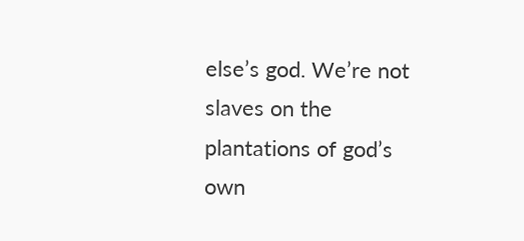else’s god. We’re not slaves on the plantations of god’s own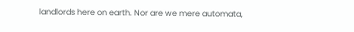landlords here on earth. Nor are we mere automata,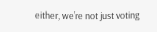either, we’re not just voting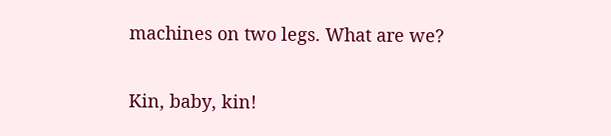machines on two legs. What are we?

Kin, baby, kin!